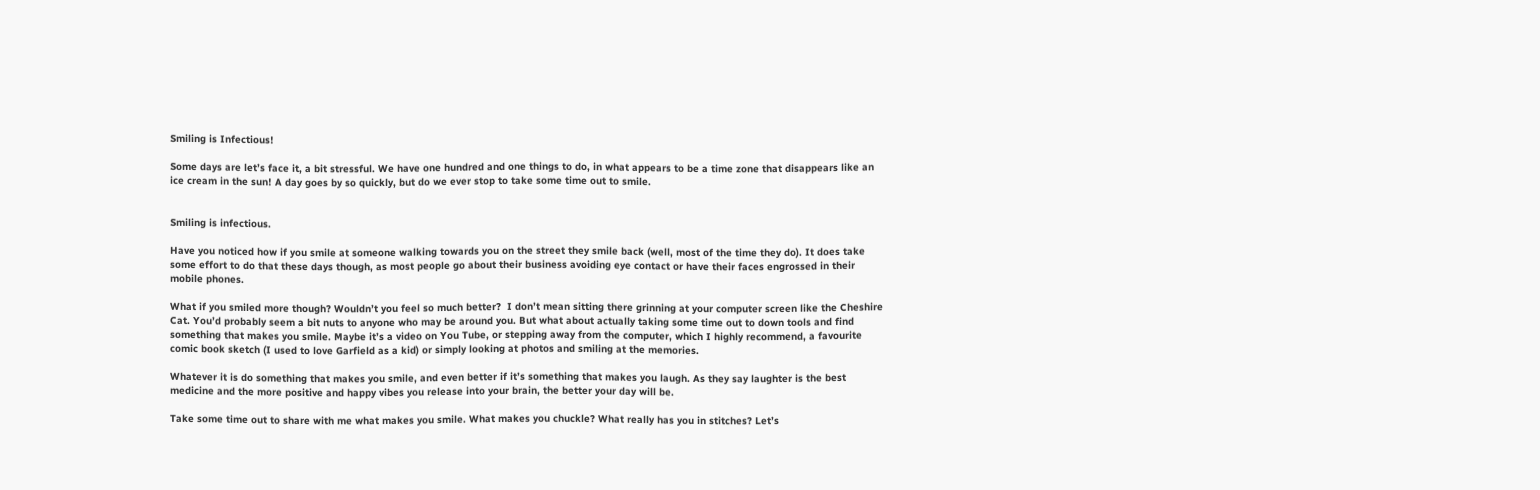Smiling is Infectious!

Some days are let’s face it, a bit stressful. We have one hundred and one things to do, in what appears to be a time zone that disappears like an ice cream in the sun! A day goes by so quickly, but do we ever stop to take some time out to smile.


Smiling is infectious.

Have you noticed how if you smile at someone walking towards you on the street they smile back (well, most of the time they do). It does take some effort to do that these days though, as most people go about their business avoiding eye contact or have their faces engrossed in their mobile phones.

What if you smiled more though? Wouldn’t you feel so much better?  I don’t mean sitting there grinning at your computer screen like the Cheshire Cat. You’d probably seem a bit nuts to anyone who may be around you. But what about actually taking some time out to down tools and find something that makes you smile. Maybe it’s a video on You Tube, or stepping away from the computer, which I highly recommend, a favourite comic book sketch (I used to love Garfield as a kid) or simply looking at photos and smiling at the memories.

Whatever it is do something that makes you smile, and even better if it’s something that makes you laugh. As they say laughter is the best medicine and the more positive and happy vibes you release into your brain, the better your day will be.

Take some time out to share with me what makes you smile. What makes you chuckle? What really has you in stitches? Let’s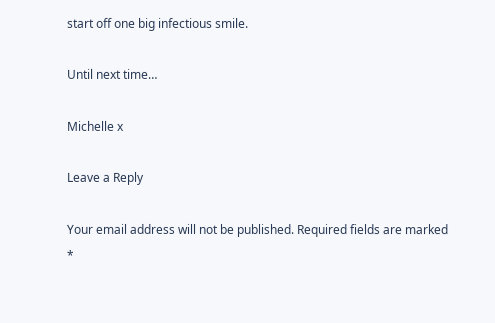start off one big infectious smile.

Until next time…

Michelle x

Leave a Reply

Your email address will not be published. Required fields are marked *